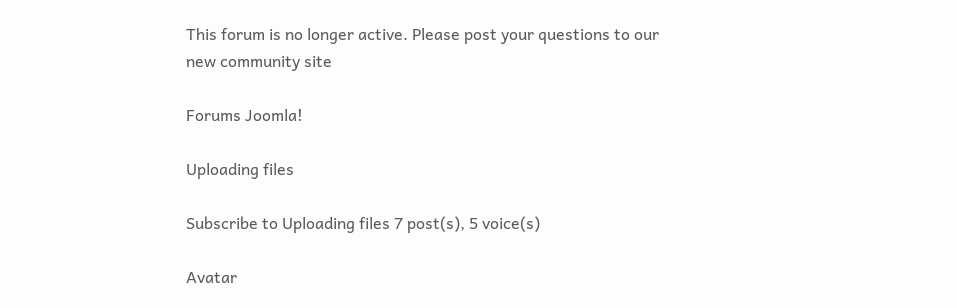This forum is no longer active. Please post your questions to our new community site

Forums Joomla!

Uploading files

Subscribe to Uploading files 7 post(s), 5 voice(s)

Avatar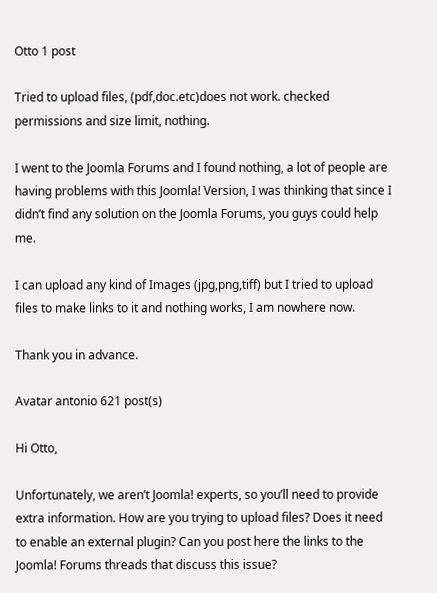Otto 1 post

Tried to upload files, (pdf,doc.etc)does not work. checked permissions and size limit, nothing.

I went to the Joomla Forums and I found nothing, a lot of people are having problems with this Joomla! Version, I was thinking that since I didn’t find any solution on the Joomla Forums, you guys could help me.

I can upload any kind of Images (jpg,png,tiff) but I tried to upload files to make links to it and nothing works, I am nowhere now.

Thank you in advance.

Avatar antonio 621 post(s)

Hi Otto,

Unfortunately, we aren’t Joomla! experts, so you’ll need to provide extra information. How are you trying to upload files? Does it need to enable an external plugin? Can you post here the links to the Joomla! Forums threads that discuss this issue?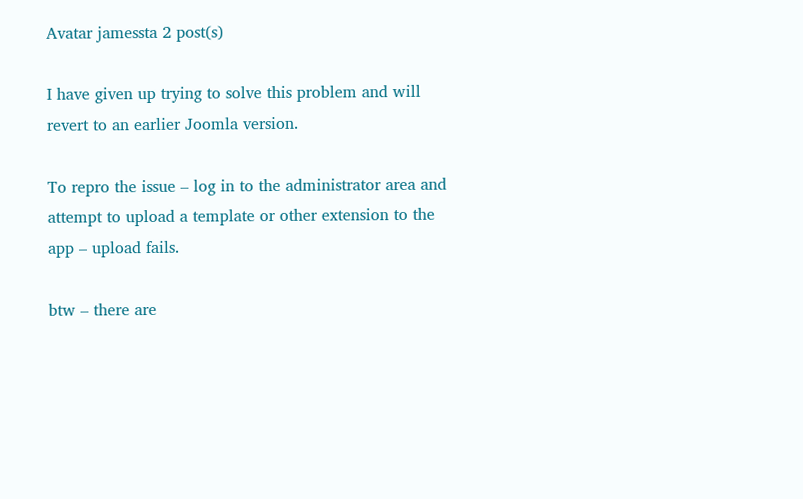Avatar jamessta 2 post(s)

I have given up trying to solve this problem and will revert to an earlier Joomla version.

To repro the issue – log in to the administrator area and attempt to upload a template or other extension to the app – upload fails.

btw – there are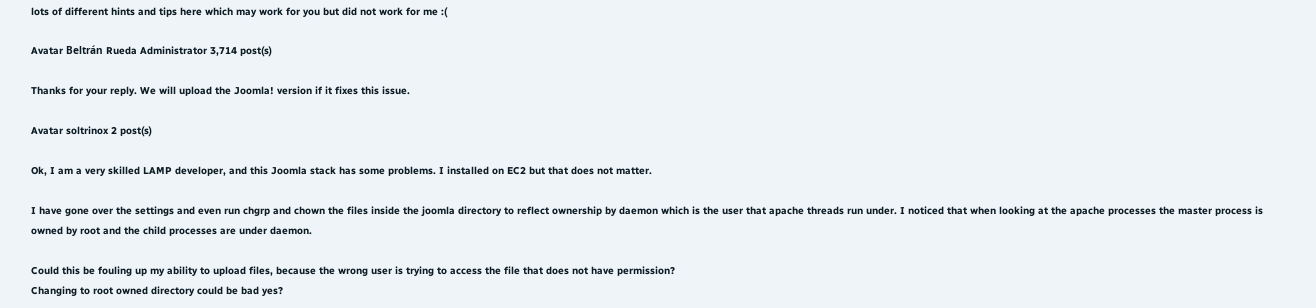lots of different hints and tips here which may work for you but did not work for me :(

Avatar Beltrán Rueda Administrator 3,714 post(s)

Thanks for your reply. We will upload the Joomla! version if it fixes this issue.

Avatar soltrinox 2 post(s)

Ok, I am a very skilled LAMP developer, and this Joomla stack has some problems. I installed on EC2 but that does not matter.

I have gone over the settings and even run chgrp and chown the files inside the joomla directory to reflect ownership by daemon which is the user that apache threads run under. I noticed that when looking at the apache processes the master process is owned by root and the child processes are under daemon.

Could this be fouling up my ability to upload files, because the wrong user is trying to access the file that does not have permission?
Changing to root owned directory could be bad yes?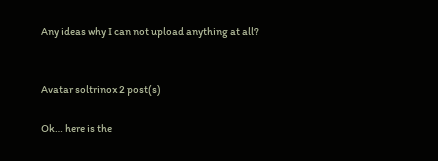Any ideas why I can not upload anything at all?


Avatar soltrinox 2 post(s)

Ok… here is the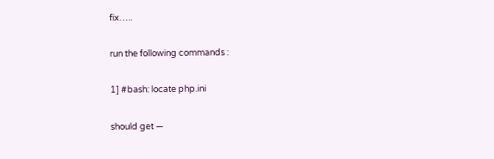fix…..

run the following commands :

1] #bash: locate php.ini

should get —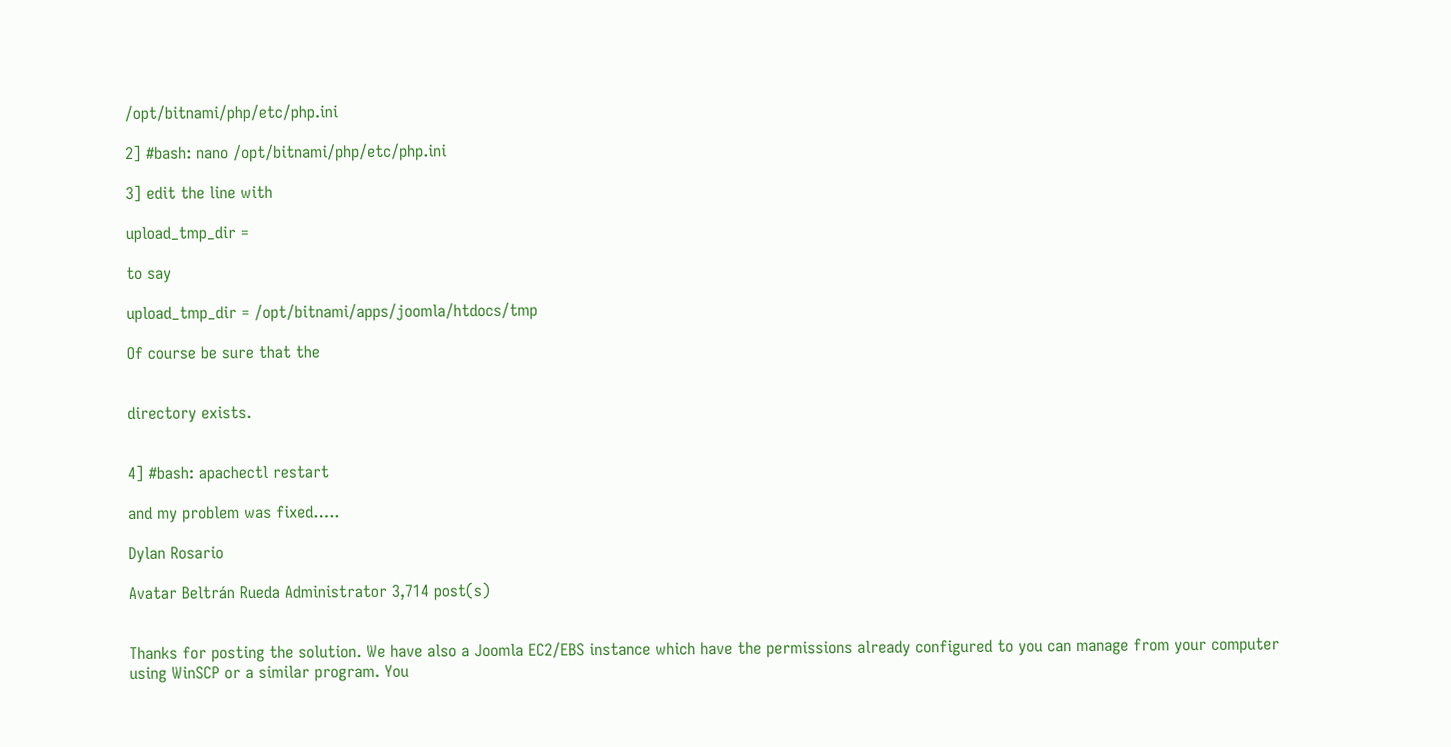/opt/bitnami/php/etc/php.ini

2] #bash: nano /opt/bitnami/php/etc/php.ini

3] edit the line with

upload_tmp_dir =

to say

upload_tmp_dir = /opt/bitnami/apps/joomla/htdocs/tmp

Of course be sure that the


directory exists.


4] #bash: apachectl restart

and my problem was fixed…..

Dylan Rosario

Avatar Beltrán Rueda Administrator 3,714 post(s)


Thanks for posting the solution. We have also a Joomla EC2/EBS instance which have the permissions already configured to you can manage from your computer using WinSCP or a similar program. You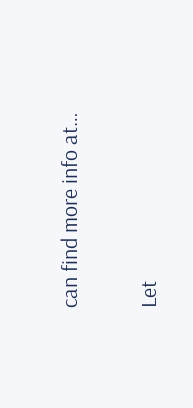can find more info at…

Let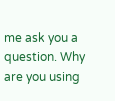me ask you a question. Why are you using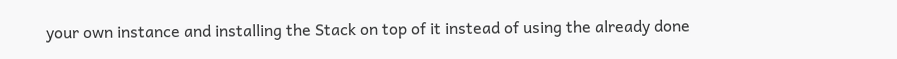your own instance and installing the Stack on top of it instead of using the already done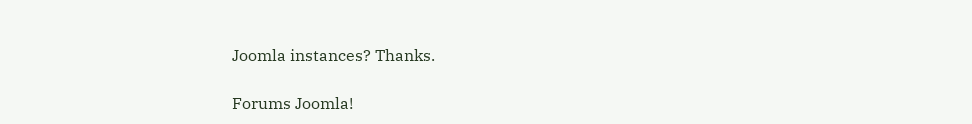Joomla instances? Thanks.

Forums Joomla!